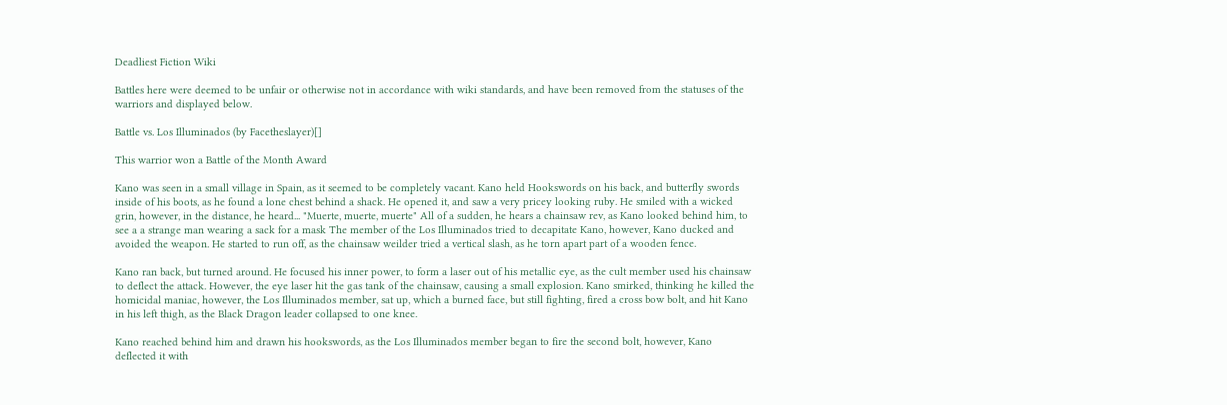Deadliest Fiction Wiki

Battles here were deemed to be unfair or otherwise not in accordance with wiki standards, and have been removed from the statuses of the warriors and displayed below.

Battle vs. Los Illuminados (by Facetheslayer)[]

This warrior won a Battle of the Month Award

Kano was seen in a small village in Spain, as it seemed to be completely vacant. Kano held Hookswords on his back, and butterfly swords inside of his boots, as he found a lone chest behind a shack. He opened it, and saw a very pricey looking ruby. He smiled with a wicked grin, however, in the distance, he heard... "Muerte, muerte, muerte" All of a sudden, he hears a chainsaw rev, as Kano looked behind him, to see a a strange man wearing a sack for a mask The member of the Los Illuminados tried to decapitate Kano, however, Kano ducked and avoided the weapon. He started to run off, as the chainsaw weilder tried a vertical slash, as he torn apart part of a wooden fence.

Kano ran back, but turned around. He focused his inner power, to form a laser out of his metallic eye, as the cult member used his chainsaw to deflect the attack. However, the eye laser hit the gas tank of the chainsaw, causing a small explosion. Kano smirked, thinking he killed the homicidal maniac, however, the Los Illuminados member, sat up, which a burned face, but still fighting, fired a cross bow bolt, and hit Kano in his left thigh, as the Black Dragon leader collapsed to one knee.

Kano reached behind him and drawn his hookswords, as the Los Illuminados member began to fire the second bolt, however, Kano deflected it with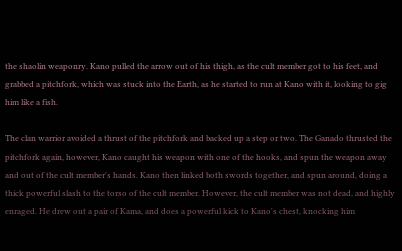the shaolin weaponry. Kano pulled the arrow out of his thigh, as the cult member got to his feet, and grabbed a pitchfork, which was stuck into the Earth, as he started to run at Kano with it, looking to gig him like a fish.

The clan warrior avoided a thrust of the pitchfork and backed up a step or two. The Ganado thrusted the pitchfork again, however, Kano caught his weapon with one of the hooks, and spun the weapon away and out of the cult member's hands. Kano then linked both swords together, and spun around, doing a thick powerful slash to the torso of the cult member. However, the cult member was not dead, and highly enraged. He drew out a pair of Kama, and does a powerful kick to Kano's chest, knocking him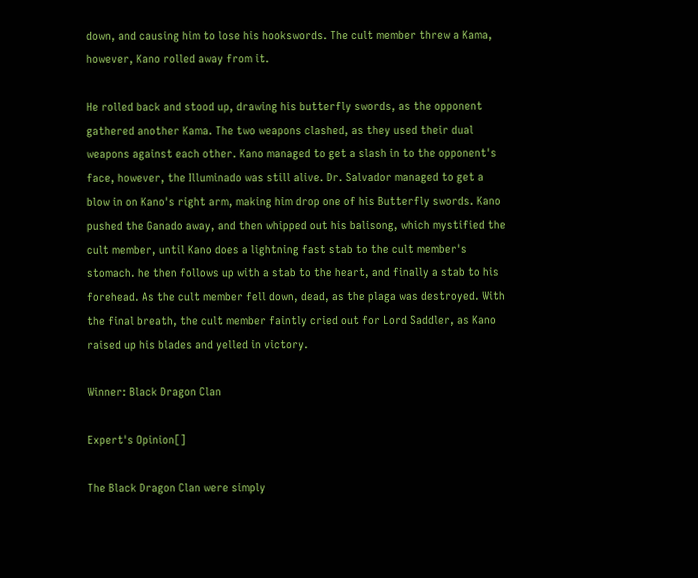down, and causing him to lose his hookswords. The cult member threw a Kama, however, Kano rolled away from it.

He rolled back and stood up, drawing his butterfly swords, as the opponent gathered another Kama. The two weapons clashed, as they used their dual weapons against each other. Kano managed to get a slash in to the opponent's face, however, the Illuminado was still alive. Dr. Salvador managed to get a blow in on Kano's right arm, making him drop one of his Butterfly swords. Kano pushed the Ganado away, and then whipped out his balisong, which mystified the cult member, until Kano does a lightning fast stab to the cult member's stomach. he then follows up with a stab to the heart, and finally a stab to his forehead. As the cult member fell down, dead, as the plaga was destroyed. With the final breath, the cult member faintly cried out for Lord Saddler, as Kano raised up his blades and yelled in victory.

Winner: Black Dragon Clan

Expert's Opinion[]

The Black Dragon Clan were simply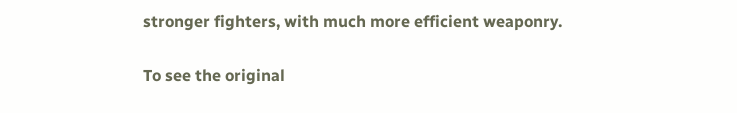stronger fighters, with much more efficient weaponry.

To see the original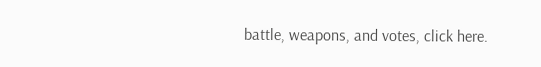battle, weapons, and votes, click here.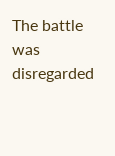The battle was disregarded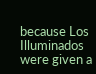because Los Illuminados were given a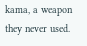kama, a weapon they never used.